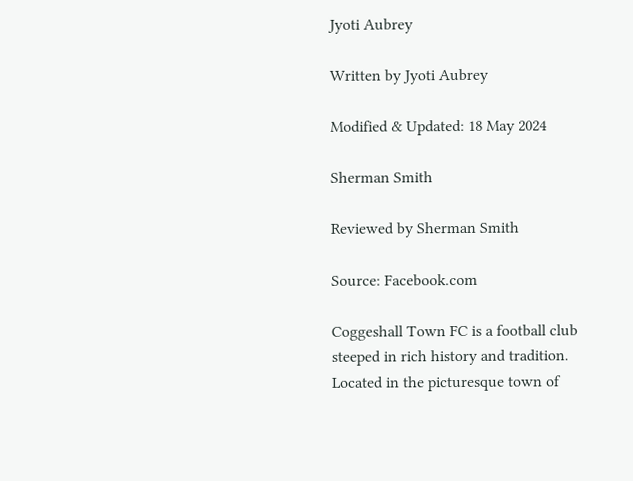Jyoti Aubrey

Written by Jyoti Aubrey

Modified & Updated: 18 May 2024

Sherman Smith

Reviewed by Sherman Smith

Source: Facebook.com

Coggeshall Town FC is a football club steeped in rich history and tradition. Located in the picturesque town of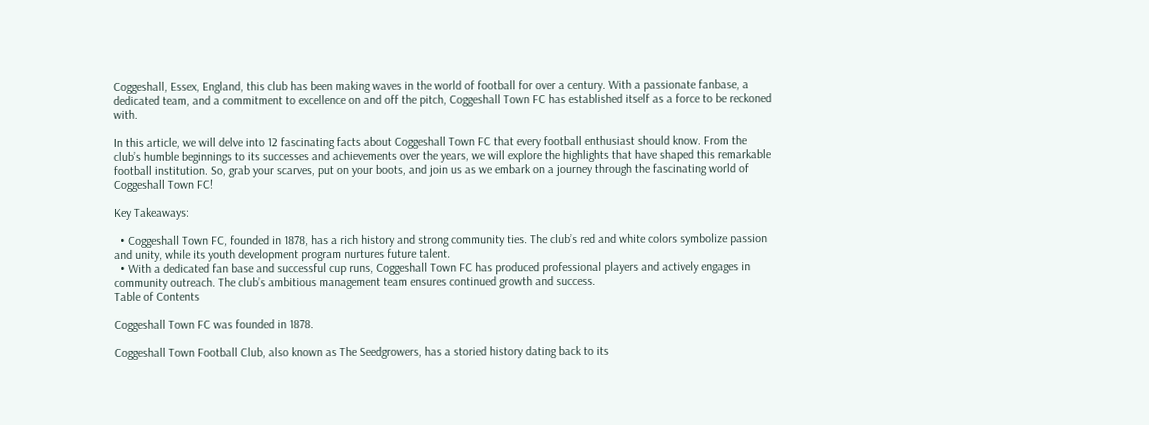Coggeshall, Essex, England, this club has been making waves in the world of football for over a century. With a passionate fanbase, a dedicated team, and a commitment to excellence on and off the pitch, Coggeshall Town FC has established itself as a force to be reckoned with.

In this article, we will delve into 12 fascinating facts about Coggeshall Town FC that every football enthusiast should know. From the club’s humble beginnings to its successes and achievements over the years, we will explore the highlights that have shaped this remarkable football institution. So, grab your scarves, put on your boots, and join us as we embark on a journey through the fascinating world of Coggeshall Town FC!

Key Takeaways:

  • Coggeshall Town FC, founded in 1878, has a rich history and strong community ties. The club’s red and white colors symbolize passion and unity, while its youth development program nurtures future talent.
  • With a dedicated fan base and successful cup runs, Coggeshall Town FC has produced professional players and actively engages in community outreach. The club’s ambitious management team ensures continued growth and success.
Table of Contents

Coggeshall Town FC was founded in 1878.

Coggeshall Town Football Club, also known as The Seedgrowers, has a storied history dating back to its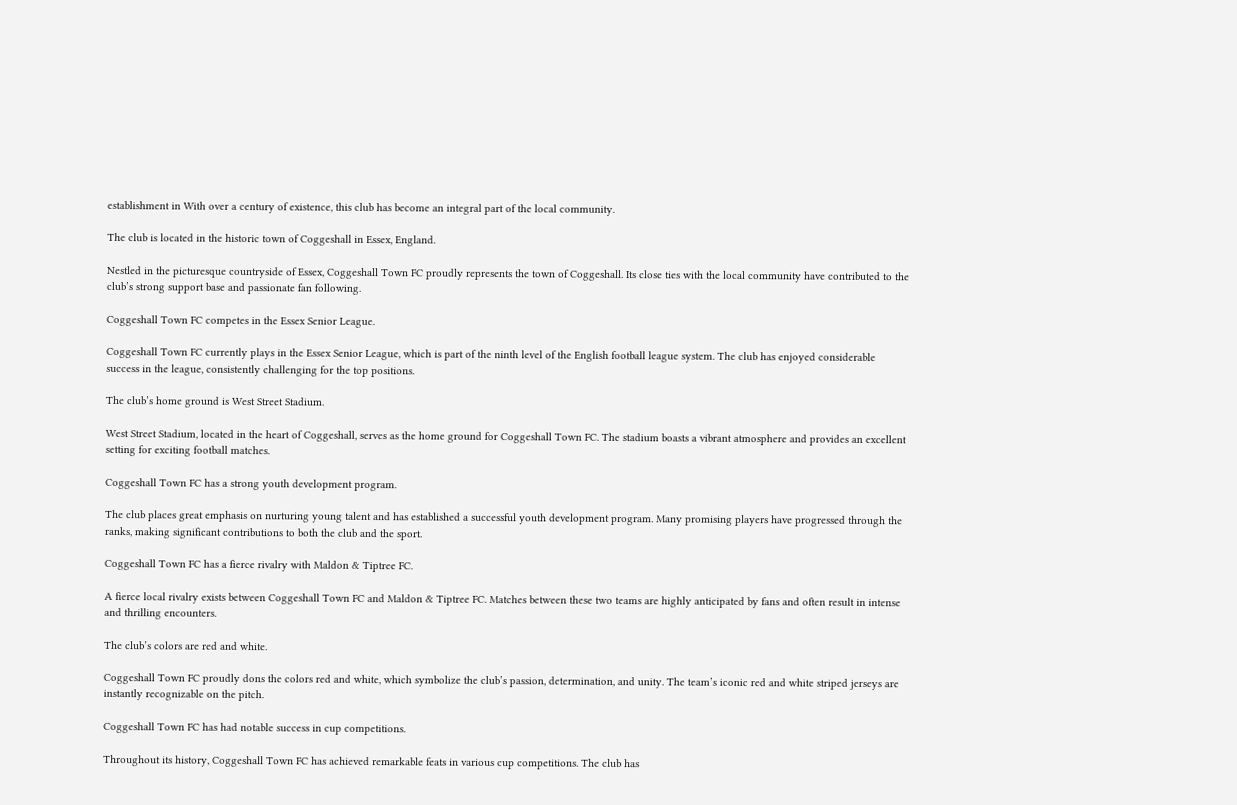establishment in With over a century of existence, this club has become an integral part of the local community.

The club is located in the historic town of Coggeshall in Essex, England.

Nestled in the picturesque countryside of Essex, Coggeshall Town FC proudly represents the town of Coggeshall. Its close ties with the local community have contributed to the club’s strong support base and passionate fan following.

Coggeshall Town FC competes in the Essex Senior League.

Coggeshall Town FC currently plays in the Essex Senior League, which is part of the ninth level of the English football league system. The club has enjoyed considerable success in the league, consistently challenging for the top positions.

The club’s home ground is West Street Stadium.

West Street Stadium, located in the heart of Coggeshall, serves as the home ground for Coggeshall Town FC. The stadium boasts a vibrant atmosphere and provides an excellent setting for exciting football matches.

Coggeshall Town FC has a strong youth development program.

The club places great emphasis on nurturing young talent and has established a successful youth development program. Many promising players have progressed through the ranks, making significant contributions to both the club and the sport.

Coggeshall Town FC has a fierce rivalry with Maldon & Tiptree FC.

A fierce local rivalry exists between Coggeshall Town FC and Maldon & Tiptree FC. Matches between these two teams are highly anticipated by fans and often result in intense and thrilling encounters.

The club’s colors are red and white.

Coggeshall Town FC proudly dons the colors red and white, which symbolize the club’s passion, determination, and unity. The team’s iconic red and white striped jerseys are instantly recognizable on the pitch.

Coggeshall Town FC has had notable success in cup competitions.

Throughout its history, Coggeshall Town FC has achieved remarkable feats in various cup competitions. The club has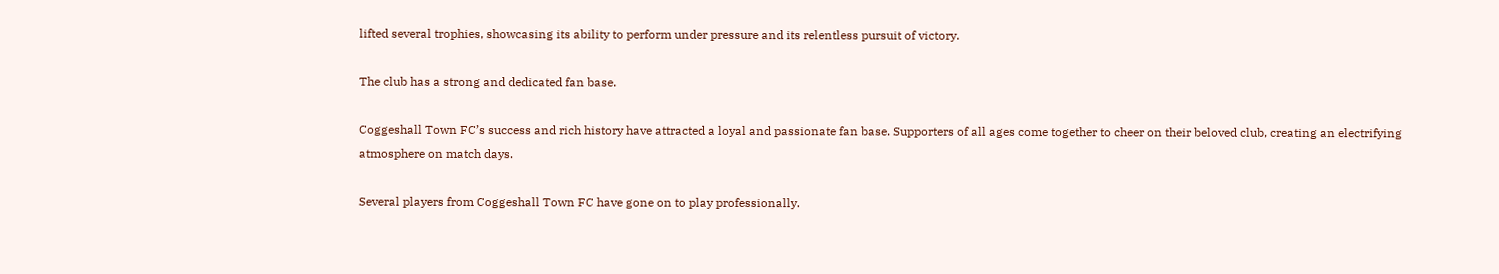lifted several trophies, showcasing its ability to perform under pressure and its relentless pursuit of victory.

The club has a strong and dedicated fan base.

Coggeshall Town FC’s success and rich history have attracted a loyal and passionate fan base. Supporters of all ages come together to cheer on their beloved club, creating an electrifying atmosphere on match days.

Several players from Coggeshall Town FC have gone on to play professionally.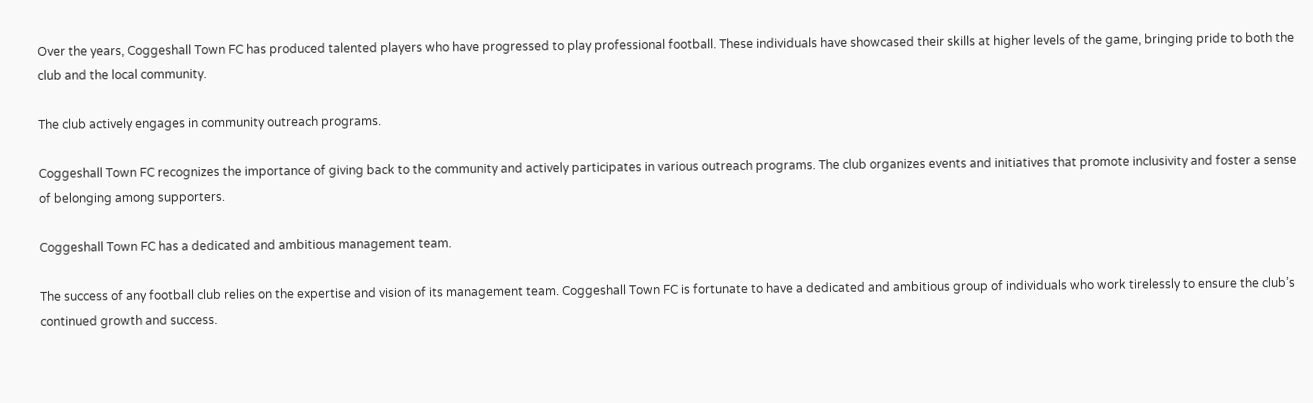Over the years, Coggeshall Town FC has produced talented players who have progressed to play professional football. These individuals have showcased their skills at higher levels of the game, bringing pride to both the club and the local community.

The club actively engages in community outreach programs.

Coggeshall Town FC recognizes the importance of giving back to the community and actively participates in various outreach programs. The club organizes events and initiatives that promote inclusivity and foster a sense of belonging among supporters.

Coggeshall Town FC has a dedicated and ambitious management team.

The success of any football club relies on the expertise and vision of its management team. Coggeshall Town FC is fortunate to have a dedicated and ambitious group of individuals who work tirelessly to ensure the club’s continued growth and success.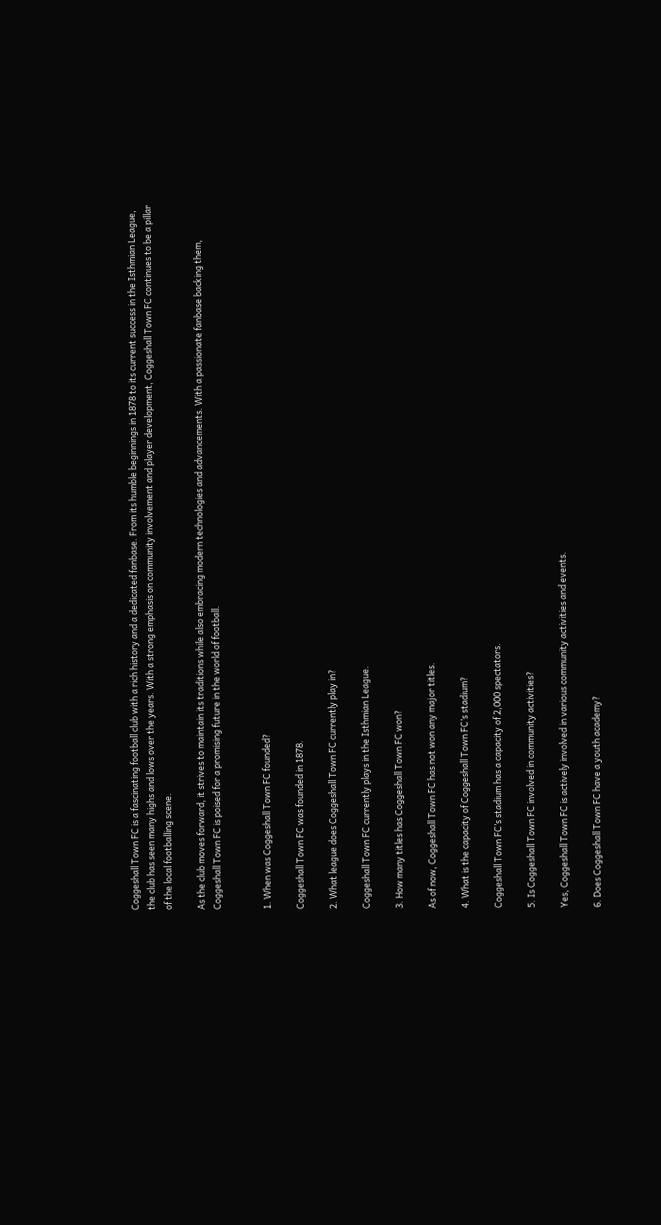Coggeshall Town FC is a fascinating football club with a rich history and a dedicated fanbase. From its humble beginnings in 1878 to its current success in the Isthmian League, the club has seen many highs and lows over the years. With a strong emphasis on community involvement and player development, Coggeshall Town FC continues to be a pillar of the local footballing scene.

As the club moves forward, it strives to maintain its traditions while also embracing modern technologies and advancements. With a passionate fanbase backing them, Coggeshall Town FC is poised for a promising future in the world of football.


1. When was Coggeshall Town FC founded?

Coggeshall Town FC was founded in 1878.

2. What league does Coggeshall Town FC currently play in?

Coggeshall Town FC currently plays in the Isthmian League.

3. How many titles has Coggeshall Town FC won?

As of now, Coggeshall Town FC has not won any major titles.

4. What is the capacity of Coggeshall Town FC’s stadium?

Coggeshall Town FC’s stadium has a capacity of 2,000 spectators.

5. Is Coggeshall Town FC involved in community activities?

Yes, Coggeshall Town FC is actively involved in various community activities and events.

6. Does Coggeshall Town FC have a youth academy?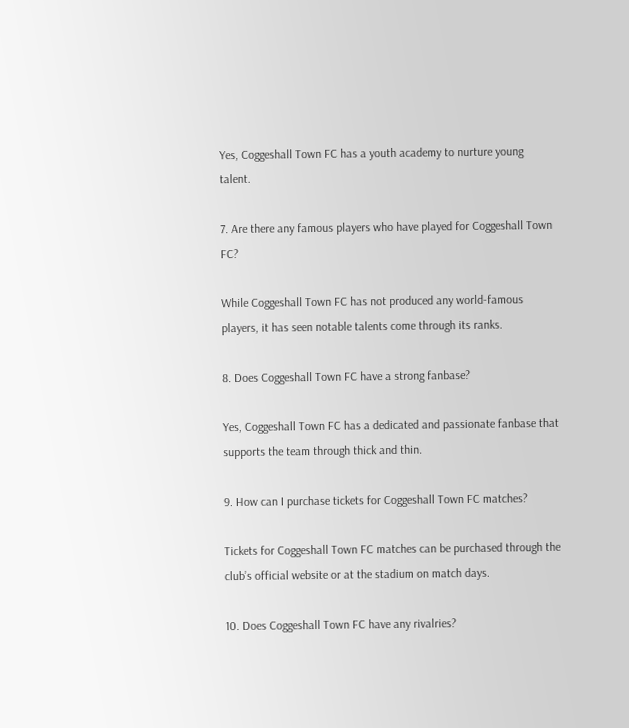Yes, Coggeshall Town FC has a youth academy to nurture young talent.

7. Are there any famous players who have played for Coggeshall Town FC?

While Coggeshall Town FC has not produced any world-famous players, it has seen notable talents come through its ranks.

8. Does Coggeshall Town FC have a strong fanbase?

Yes, Coggeshall Town FC has a dedicated and passionate fanbase that supports the team through thick and thin.

9. How can I purchase tickets for Coggeshall Town FC matches?

Tickets for Coggeshall Town FC matches can be purchased through the club’s official website or at the stadium on match days.

10. Does Coggeshall Town FC have any rivalries?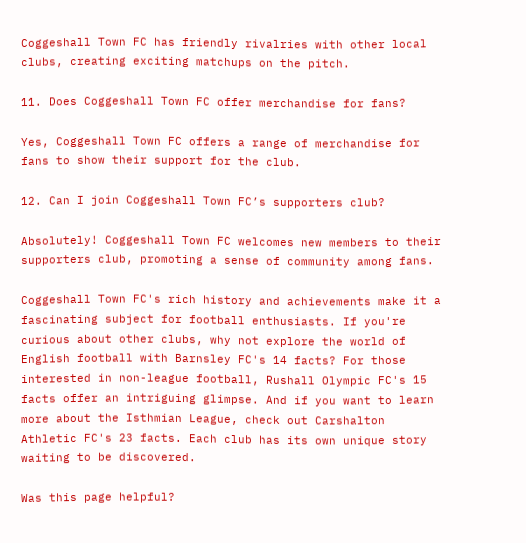Coggeshall Town FC has friendly rivalries with other local clubs, creating exciting matchups on the pitch.

11. Does Coggeshall Town FC offer merchandise for fans?

Yes, Coggeshall Town FC offers a range of merchandise for fans to show their support for the club.

12. Can I join Coggeshall Town FC’s supporters club?

Absolutely! Coggeshall Town FC welcomes new members to their supporters club, promoting a sense of community among fans.

Coggeshall Town FC's rich history and achievements make it a fascinating subject for football enthusiasts. If you're curious about other clubs, why not explore the world of English football with Barnsley FC's 14 facts? For those interested in non-league football, Rushall Olympic FC's 15 facts offer an intriguing glimpse. And if you want to learn more about the Isthmian League, check out Carshalton Athletic FC's 23 facts. Each club has its own unique story waiting to be discovered.

Was this page helpful?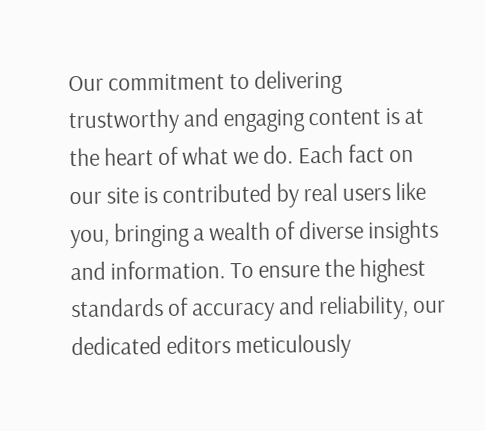Our commitment to delivering trustworthy and engaging content is at the heart of what we do. Each fact on our site is contributed by real users like you, bringing a wealth of diverse insights and information. To ensure the highest standards of accuracy and reliability, our dedicated editors meticulously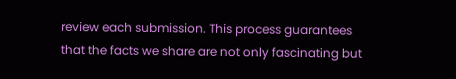review each submission. This process guarantees that the facts we share are not only fascinating but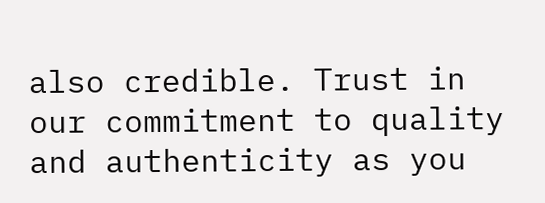also credible. Trust in our commitment to quality and authenticity as you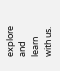explore and learn with us.